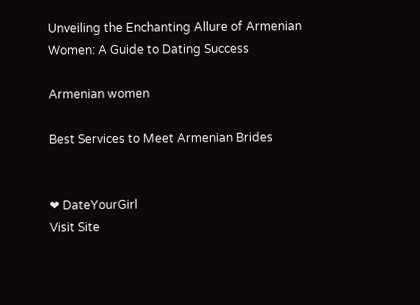Unveiling the Enchanting Allure of Armenian Women: A Guide to Dating Success

Armenian women

Best Services to Meet Armenian Brides


❤ DateYourGirl
Visit Site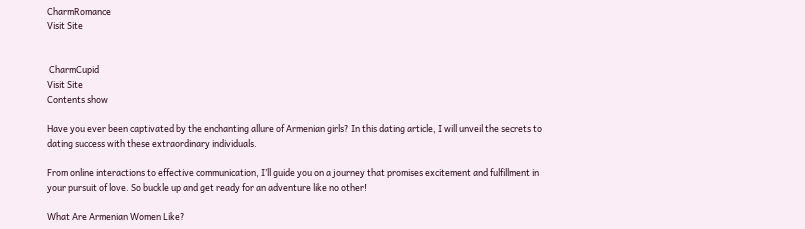CharmRomance
Visit Site


 CharmCupid
Visit Site
Contents show

Have you ever been captivated by the enchanting allure of Armenian girls? In this dating article, I will unveil the secrets to dating success with these extraordinary individuals.

From online interactions to effective communication, I’ll guide you on a journey that promises excitement and fulfillment in your pursuit of love. So buckle up and get ready for an adventure like no other!

What Are Armenian Women Like?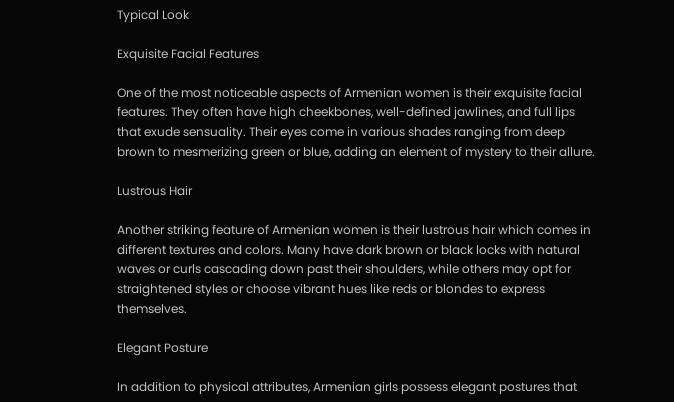Typical Look

Exquisite Facial Features

One of the most noticeable aspects of Armenian women is their exquisite facial features. They often have high cheekbones, well-defined jawlines, and full lips that exude sensuality. Their eyes come in various shades ranging from deep brown to mesmerizing green or blue, adding an element of mystery to their allure.

Lustrous Hair

Another striking feature of Armenian women is their lustrous hair which comes in different textures and colors. Many have dark brown or black locks with natural waves or curls cascading down past their shoulders, while others may opt for straightened styles or choose vibrant hues like reds or blondes to express themselves.

Elegant Posture

In addition to physical attributes, Armenian girls possess elegant postures that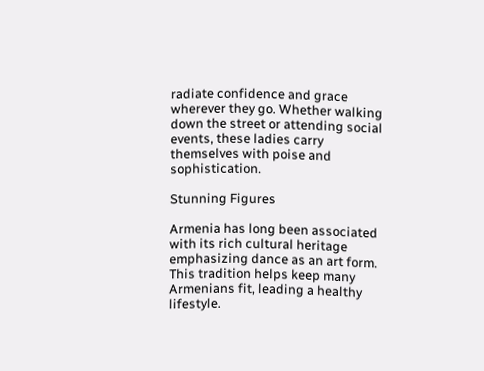radiate confidence and grace wherever they go. Whether walking down the street or attending social events, these ladies carry themselves with poise and sophistication.

Stunning Figures

Armenia has long been associated with its rich cultural heritage emphasizing dance as an art form. This tradition helps keep many Armenians fit, leading a healthy lifestyle.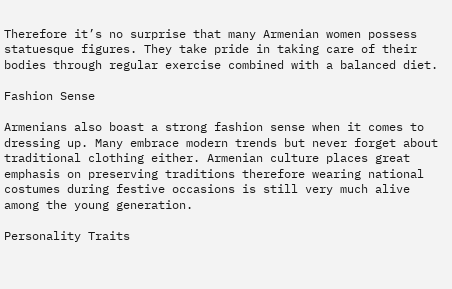Therefore it’s no surprise that many Armenian women possess statuesque figures. They take pride in taking care of their bodies through regular exercise combined with a balanced diet.

Fashion Sense

Armenians also boast a strong fashion sense when it comes to dressing up. Many embrace modern trends but never forget about traditional clothing either. Armenian culture places great emphasis on preserving traditions therefore wearing national costumes during festive occasions is still very much alive among the young generation.

Personality Traits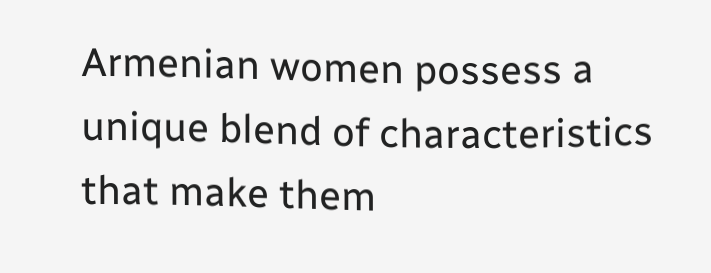Armenian women possess a unique blend of characteristics that make them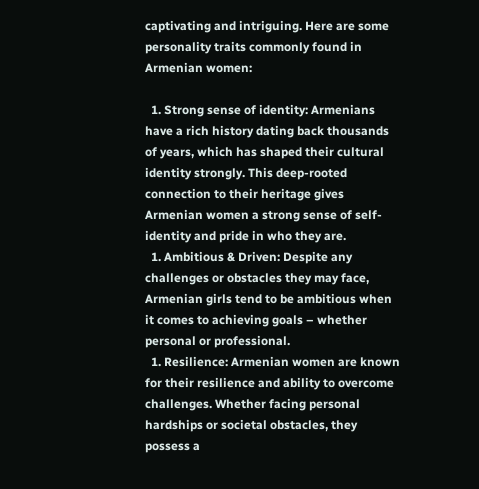captivating and intriguing. Here are some personality traits commonly found in Armenian women:

  1. Strong sense of identity: Armenians have a rich history dating back thousands of years, which has shaped their cultural identity strongly. This deep-rooted connection to their heritage gives Armenian women a strong sense of self-identity and pride in who they are.
  1. Ambitious & Driven: Despite any challenges or obstacles they may face, Armenian girls tend to be ambitious when it comes to achieving goals – whether personal or professional.
  1. Resilience: Armenian women are known for their resilience and ability to overcome challenges. Whether facing personal hardships or societal obstacles, they possess a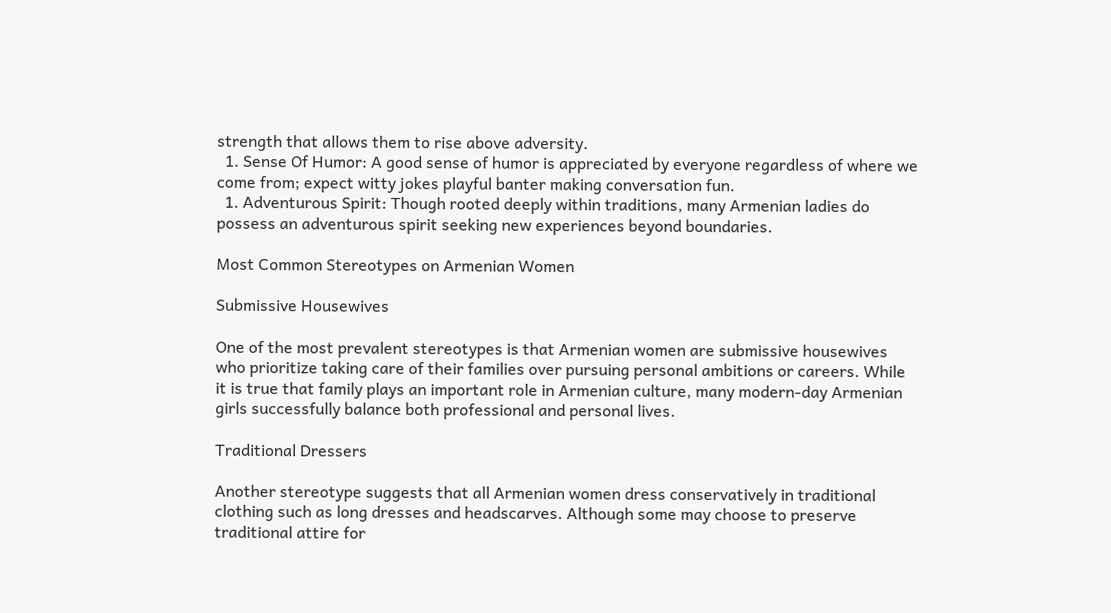strength that allows them to rise above adversity.
  1. Sense Of Humor: A good sense of humor is appreciated by everyone regardless of where we come from; expect witty jokes playful banter making conversation fun.
  1. Adventurous Spirit: Though rooted deeply within traditions, many Armenian ladies do possess an adventurous spirit seeking new experiences beyond boundaries.

Most Common Stereotypes on Armenian Women

Submissive Housewives

One of the most prevalent stereotypes is that Armenian women are submissive housewives who prioritize taking care of their families over pursuing personal ambitions or careers. While it is true that family plays an important role in Armenian culture, many modern-day Armenian girls successfully balance both professional and personal lives.

Traditional Dressers

Another stereotype suggests that all Armenian women dress conservatively in traditional clothing such as long dresses and headscarves. Although some may choose to preserve traditional attire for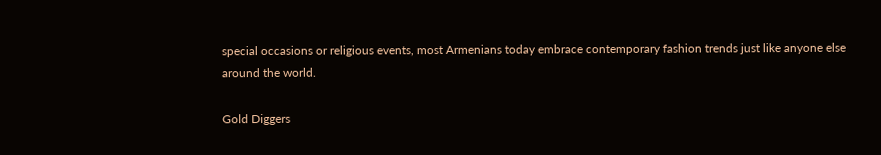special occasions or religious events, most Armenians today embrace contemporary fashion trends just like anyone else around the world.

Gold Diggers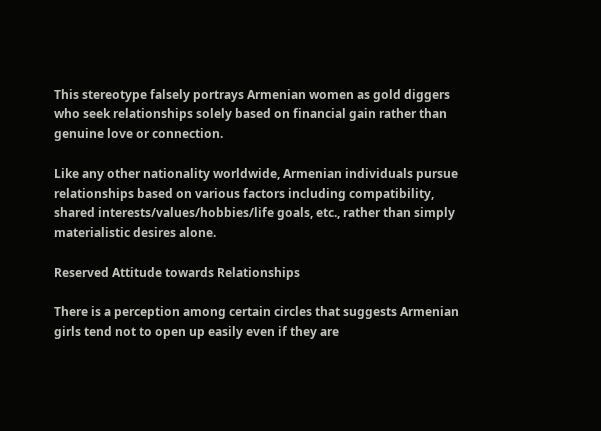This stereotype falsely portrays Armenian women as gold diggers who seek relationships solely based on financial gain rather than genuine love or connection.

Like any other nationality worldwide, Armenian individuals pursue relationships based on various factors including compatibility, shared interests/values/hobbies/life goals, etc., rather than simply materialistic desires alone.

Reserved Attitude towards Relationships

There is a perception among certain circles that suggests Armenian girls tend not to open up easily even if they are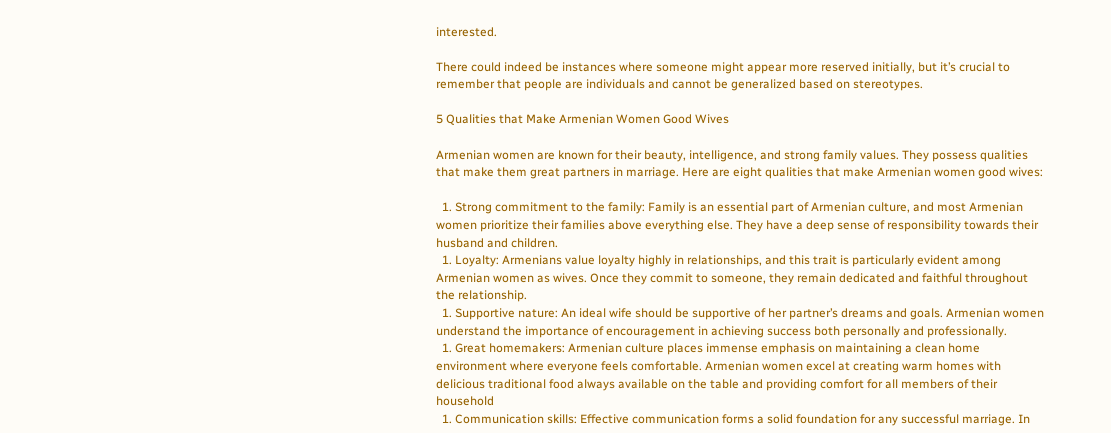interested.

There could indeed be instances where someone might appear more reserved initially, but it’s crucial to remember that people are individuals and cannot be generalized based on stereotypes.

5 Qualities that Make Armenian Women Good Wives

Armenian women are known for their beauty, intelligence, and strong family values. They possess qualities that make them great partners in marriage. Here are eight qualities that make Armenian women good wives:

  1. Strong commitment to the family: Family is an essential part of Armenian culture, and most Armenian women prioritize their families above everything else. They have a deep sense of responsibility towards their husband and children.
  1. Loyalty: Armenians value loyalty highly in relationships, and this trait is particularly evident among Armenian women as wives. Once they commit to someone, they remain dedicated and faithful throughout the relationship.
  1. Supportive nature: An ideal wife should be supportive of her partner’s dreams and goals. Armenian women understand the importance of encouragement in achieving success both personally and professionally.
  1. Great homemakers: Armenian culture places immense emphasis on maintaining a clean home environment where everyone feels comfortable. Armenian women excel at creating warm homes with delicious traditional food always available on the table and providing comfort for all members of their household
  1. Communication skills: Effective communication forms a solid foundation for any successful marriage. In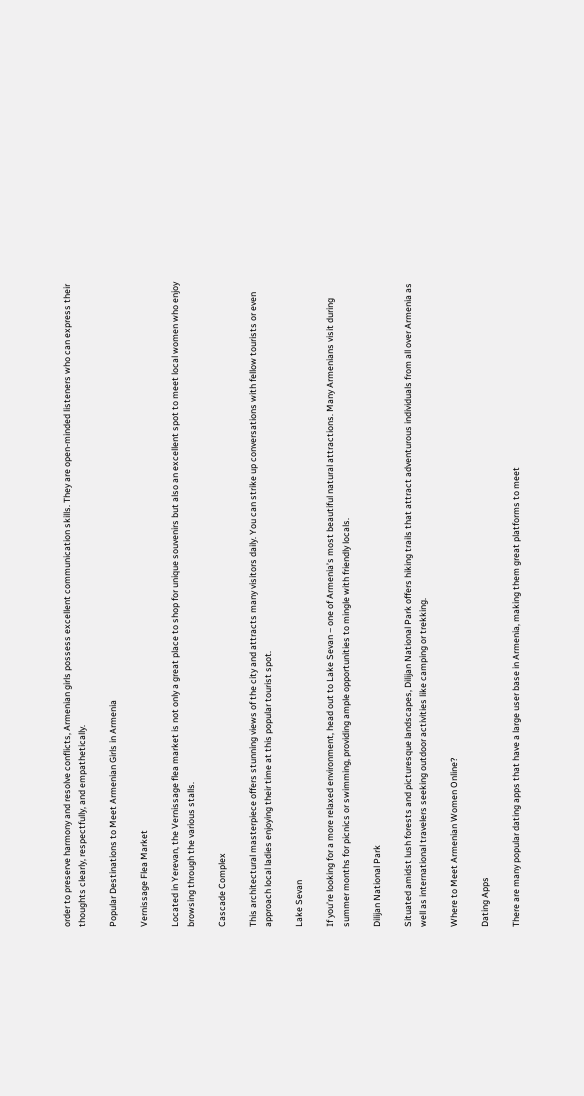order to preserve harmony and resolve conflicts, Armenian girls possess excellent communication skills. They are open-minded listeners who can express their thoughts clearly, respectfully, and empathetically.

Popular Destinations to Meet Armenian Girls in Armenia

Vernissage Flea Market

Located in Yerevan, the Vernissage flea market is not only a great place to shop for unique souvenirs but also an excellent spot to meet local women who enjoy browsing through the various stalls.

Cascade Complex

This architectural masterpiece offers stunning views of the city and attracts many visitors daily. You can strike up conversations with fellow tourists or even approach local ladies enjoying their time at this popular tourist spot.

Lake Sevan

If you’re looking for a more relaxed environment, head out to Lake Sevan – one of Armenia’s most beautiful natural attractions. Many Armenians visit during summer months for picnics or swimming, providing ample opportunities to mingle with friendly locals.

Dilijan National Park

Situated amidst lush forests and picturesque landscapes, Dilijan National Park offers hiking trails that attract adventurous individuals from all over Armenia as well as international travelers seeking outdoor activities like camping or trekking.

Where to Meet Armenian Women Online?

Dating Apps

There are many popular dating apps that have a large user base in Armenia, making them great platforms to meet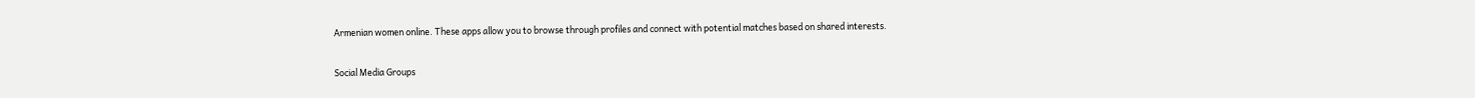Armenian women online. These apps allow you to browse through profiles and connect with potential matches based on shared interests.

Social Media Groups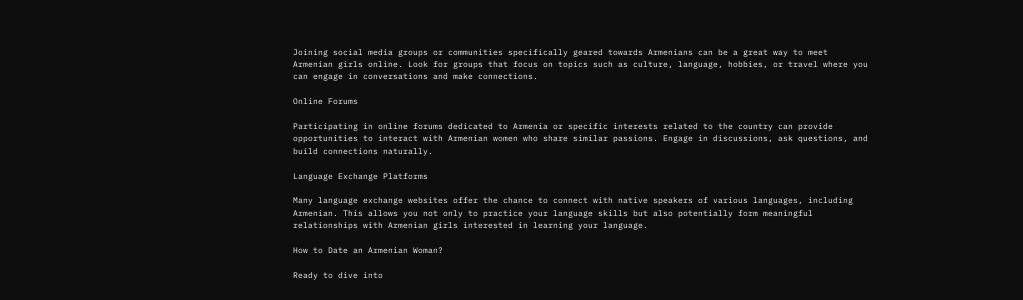Joining social media groups or communities specifically geared towards Armenians can be a great way to meet Armenian girls online. Look for groups that focus on topics such as culture, language, hobbies, or travel where you can engage in conversations and make connections.

Online Forums

Participating in online forums dedicated to Armenia or specific interests related to the country can provide opportunities to interact with Armenian women who share similar passions. Engage in discussions, ask questions, and build connections naturally.

Language Exchange Platforms

Many language exchange websites offer the chance to connect with native speakers of various languages, including Armenian. This allows you not only to practice your language skills but also potentially form meaningful relationships with Armenian girls interested in learning your language.

How to Date an Armenian Woman?

Ready to dive into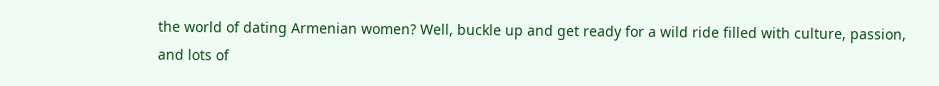the world of dating Armenian women? Well, buckle up and get ready for a wild ride filled with culture, passion, and lots of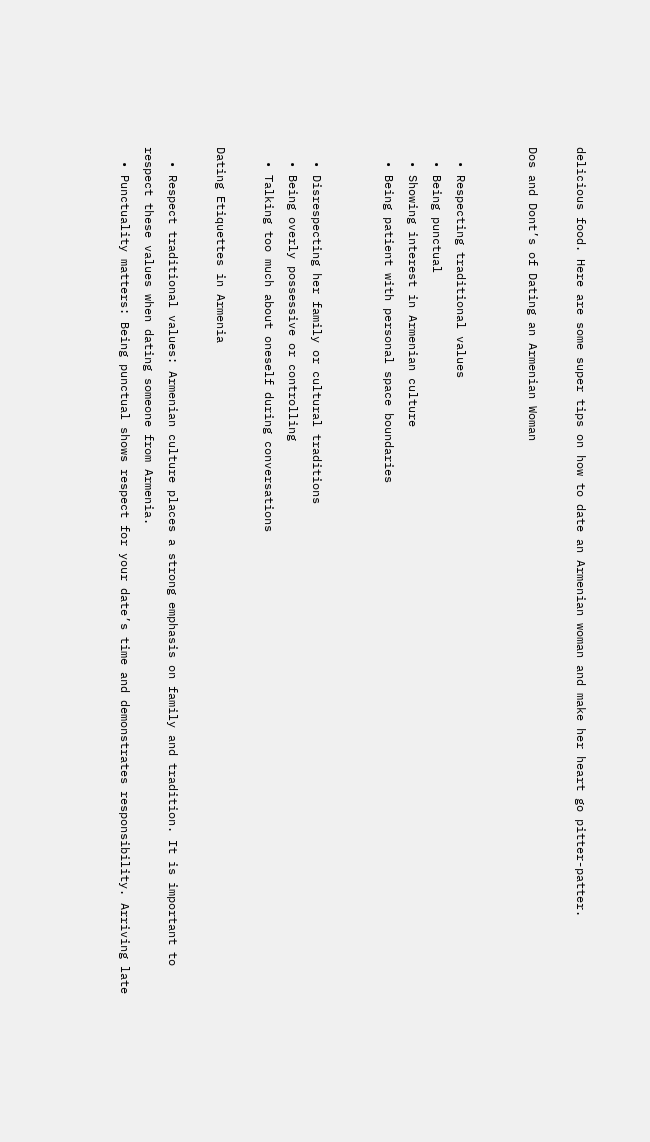delicious food. Here are some super tips on how to date an Armenian woman and make her heart go pitter-patter.

Dos and Dont’s of Dating an Armenian Woman


  • Respecting traditional values
  • Being punctual
  • Showing interest in Armenian culture
  • Being patient with personal space boundaries


  • Disrespecting her family or cultural traditions
  • Being overly possessive or controlling
  • Talking too much about oneself during conversations

Dating Etiquettes in Armenia

  • Respect traditional values: Armenian culture places a strong emphasis on family and tradition. It is important to respect these values when dating someone from Armenia.
  • Punctuality matters: Being punctual shows respect for your date’s time and demonstrates responsibility. Arriving late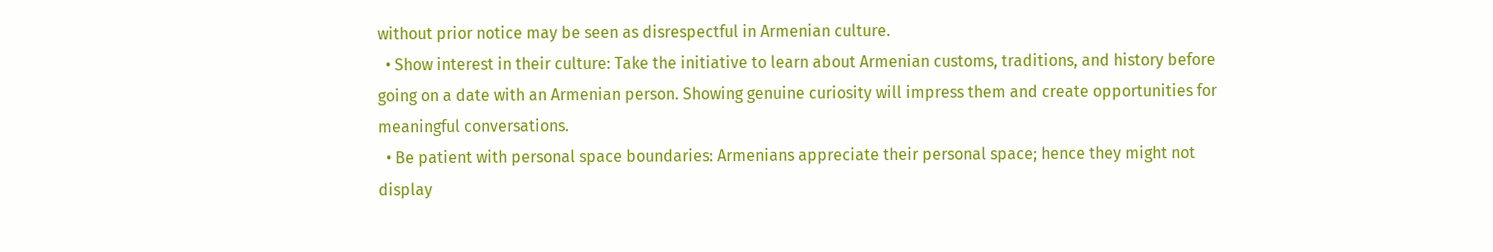without prior notice may be seen as disrespectful in Armenian culture.
  • Show interest in their culture: Take the initiative to learn about Armenian customs, traditions, and history before going on a date with an Armenian person. Showing genuine curiosity will impress them and create opportunities for meaningful conversations.
  • Be patient with personal space boundaries: Armenians appreciate their personal space; hence they might not display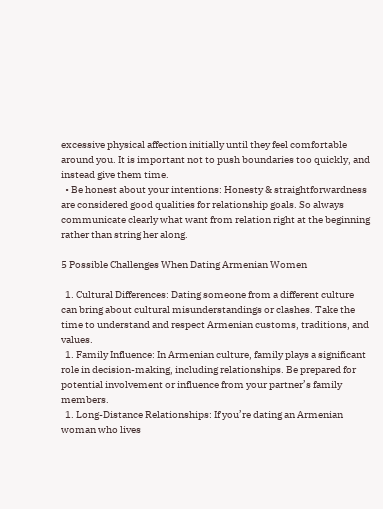excessive physical affection initially until they feel comfortable around you. It is important not to push boundaries too quickly, and instead give them time.
  • Be honest about your intentions: Honesty & straightforwardness are considered good qualities for relationship goals. So always communicate clearly what want from relation right at the beginning rather than string her along.

5 Possible Challenges When Dating Armenian Women

  1. Cultural Differences: Dating someone from a different culture can bring about cultural misunderstandings or clashes. Take the time to understand and respect Armenian customs, traditions, and values.
  1. Family Influence: In Armenian culture, family plays a significant role in decision-making, including relationships. Be prepared for potential involvement or influence from your partner’s family members.
  1. Long-Distance Relationships: If you’re dating an Armenian woman who lives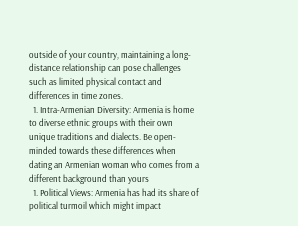outside of your country, maintaining a long-distance relationship can pose challenges such as limited physical contact and differences in time zones.
  1. Intra-Armenian Diversity: Armenia is home to diverse ethnic groups with their own unique traditions and dialects. Be open-minded towards these differences when dating an Armenian woman who comes from a different background than yours
  1. Political Views: Armenia has had its share of political turmoil which might impact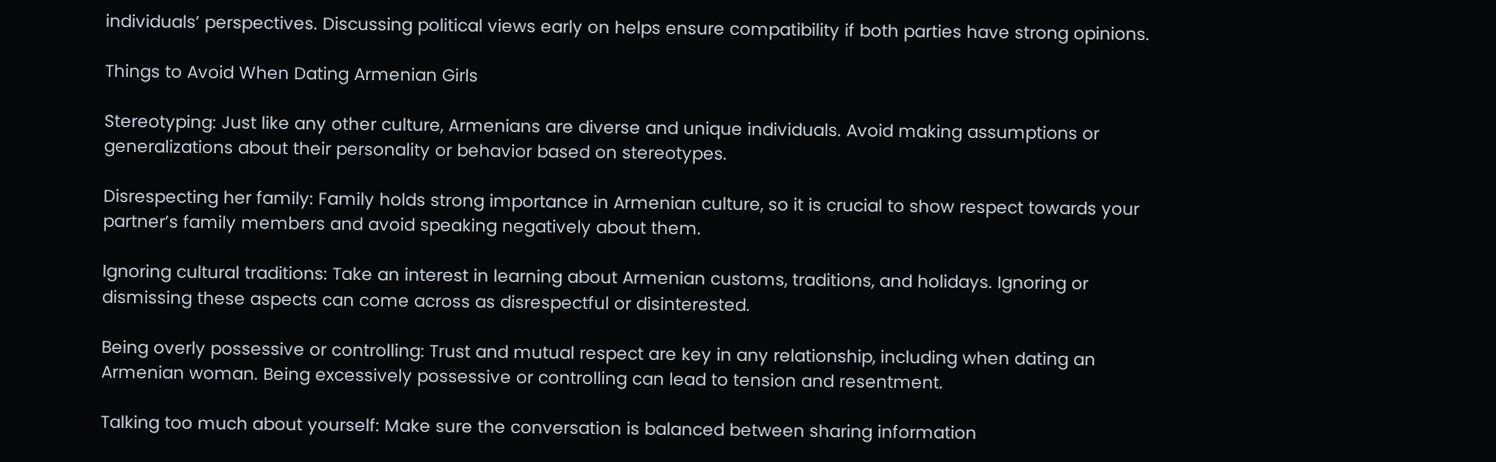individuals’ perspectives. Discussing political views early on helps ensure compatibility if both parties have strong opinions.

Things to Avoid When Dating Armenian Girls

Stereotyping: Just like any other culture, Armenians are diverse and unique individuals. Avoid making assumptions or generalizations about their personality or behavior based on stereotypes.

Disrespecting her family: Family holds strong importance in Armenian culture, so it is crucial to show respect towards your partner’s family members and avoid speaking negatively about them.

Ignoring cultural traditions: Take an interest in learning about Armenian customs, traditions, and holidays. Ignoring or dismissing these aspects can come across as disrespectful or disinterested.

Being overly possessive or controlling: Trust and mutual respect are key in any relationship, including when dating an Armenian woman. Being excessively possessive or controlling can lead to tension and resentment.

Talking too much about yourself: Make sure the conversation is balanced between sharing information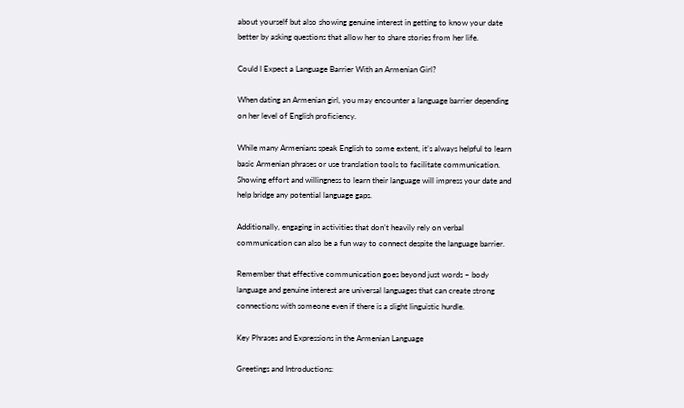about yourself but also showing genuine interest in getting to know your date better by asking questions that allow her to share stories from her life.

Could I Expect a Language Barrier With an Armenian Girl?

When dating an Armenian girl, you may encounter a language barrier depending on her level of English proficiency.

While many Armenians speak English to some extent, it’s always helpful to learn basic Armenian phrases or use translation tools to facilitate communication. Showing effort and willingness to learn their language will impress your date and help bridge any potential language gaps.

Additionally, engaging in activities that don’t heavily rely on verbal communication can also be a fun way to connect despite the language barrier.

Remember that effective communication goes beyond just words – body language and genuine interest are universal languages that can create strong connections with someone even if there is a slight linguistic hurdle.

Key Phrases and Expressions in the Armenian Language

Greetings and Introductions: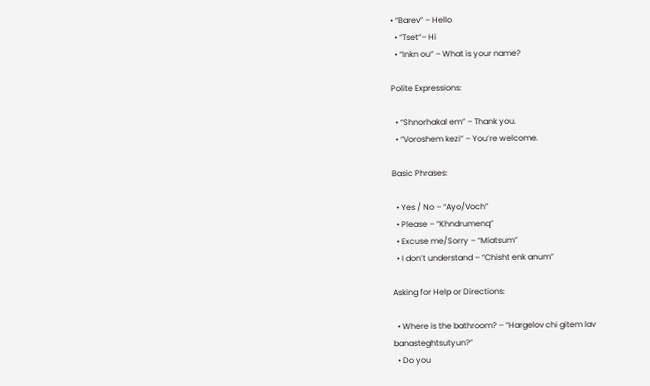• “Barev” – Hello
  • “Tset“– Hi
  • “Inkn ou“ – What is your name?

Polite Expressions:

  • “Shnorhakal em” – Thank you.
  • “Voroshem kezi” – You’re welcome.

Basic Phrases:

  • Yes / No – “Ayo/Voch”
  • Please – “Khndrumenq”
  • Excuse me/Sorry – “Miatsum”
  • I don’t understand – “Chisht enk anum”

Asking for Help or Directions:

  • Where is the bathroom? – “Hargelov chi gitem lav banasteghtsutyun?”
  • Do you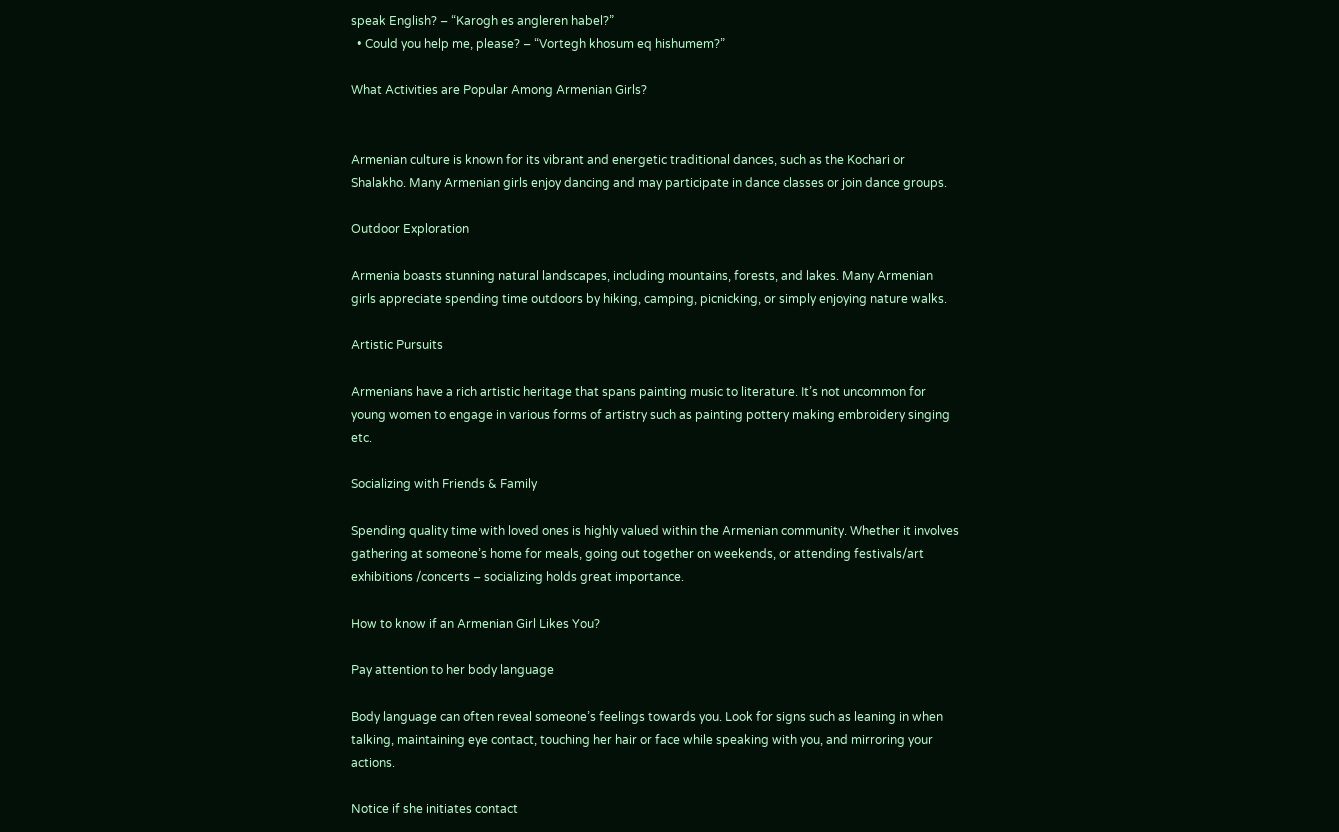speak English? – “Karogh es angleren habel?”
  • Could you help me, please? – “Vortegh khosum eq hishumem?”

What Activities are Popular Among Armenian Girls?


Armenian culture is known for its vibrant and energetic traditional dances, such as the Kochari or Shalakho. Many Armenian girls enjoy dancing and may participate in dance classes or join dance groups.

Outdoor Exploration

Armenia boasts stunning natural landscapes, including mountains, forests, and lakes. Many Armenian girls appreciate spending time outdoors by hiking, camping, picnicking, or simply enjoying nature walks.

Artistic Pursuits

Armenians have a rich artistic heritage that spans painting music to literature. It’s not uncommon for young women to engage in various forms of artistry such as painting pottery making embroidery singing etc.

Socializing with Friends & Family

Spending quality time with loved ones is highly valued within the Armenian community. Whether it involves gathering at someone’s home for meals, going out together on weekends, or attending festivals/art exhibitions /concerts – socializing holds great importance.

How to know if an Armenian Girl Likes You?

Pay attention to her body language

Body language can often reveal someone’s feelings towards you. Look for signs such as leaning in when talking, maintaining eye contact, touching her hair or face while speaking with you, and mirroring your actions.

Notice if she initiates contact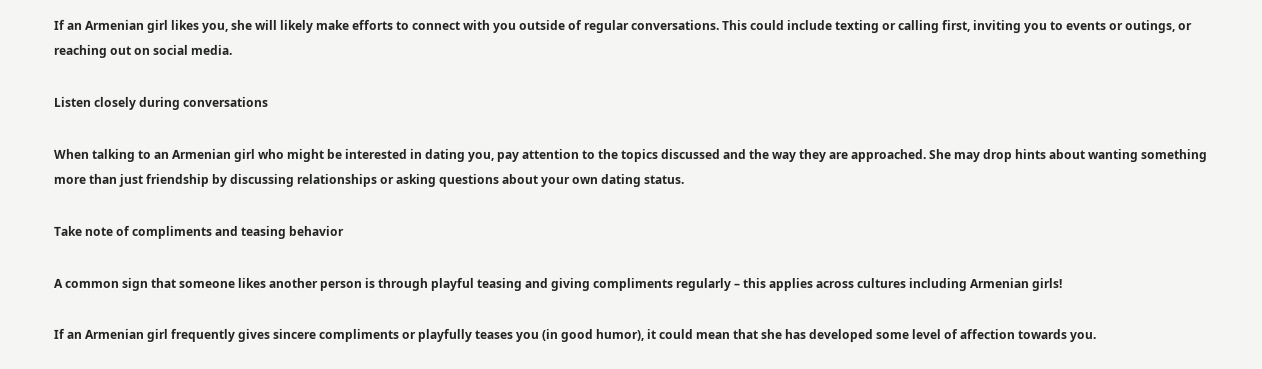If an Armenian girl likes you, she will likely make efforts to connect with you outside of regular conversations. This could include texting or calling first, inviting you to events or outings, or reaching out on social media.

Listen closely during conversations

When talking to an Armenian girl who might be interested in dating you, pay attention to the topics discussed and the way they are approached. She may drop hints about wanting something more than just friendship by discussing relationships or asking questions about your own dating status.

Take note of compliments and teasing behavior

A common sign that someone likes another person is through playful teasing and giving compliments regularly – this applies across cultures including Armenian girls!

If an Armenian girl frequently gives sincere compliments or playfully teases you (in good humor), it could mean that she has developed some level of affection towards you.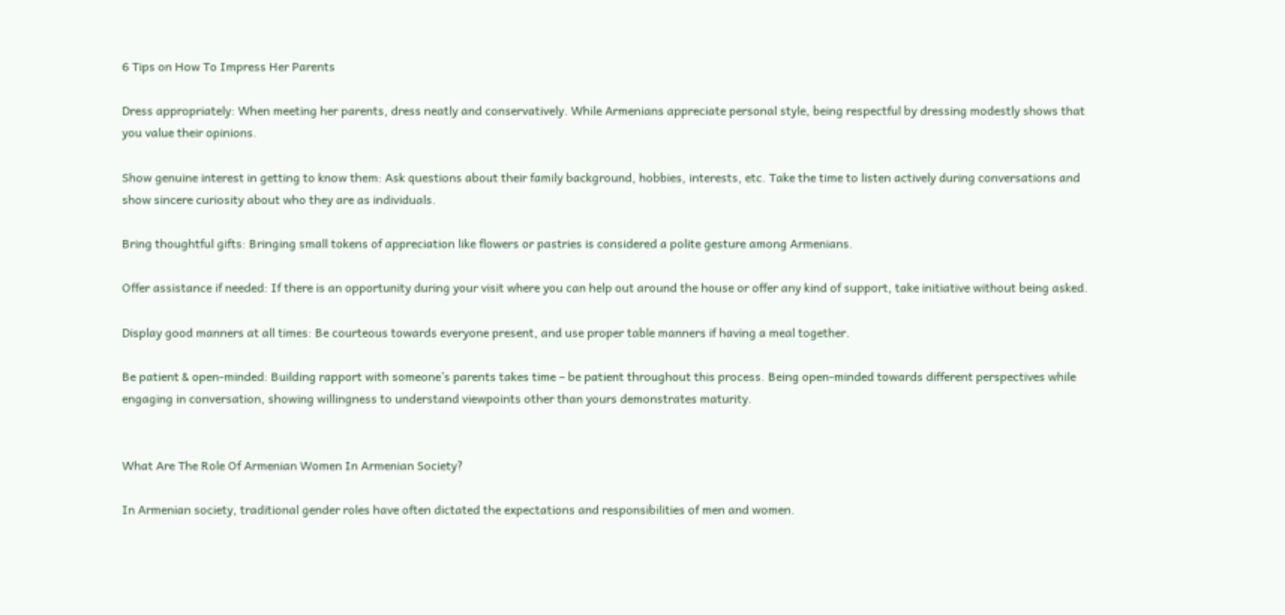6 Tips on How To Impress Her Parents

Dress appropriately: When meeting her parents, dress neatly and conservatively. While Armenians appreciate personal style, being respectful by dressing modestly shows that you value their opinions.

Show genuine interest in getting to know them: Ask questions about their family background, hobbies, interests, etc. Take the time to listen actively during conversations and show sincere curiosity about who they are as individuals.

Bring thoughtful gifts: Bringing small tokens of appreciation like flowers or pastries is considered a polite gesture among Armenians.

Offer assistance if needed: If there is an opportunity during your visit where you can help out around the house or offer any kind of support, take initiative without being asked.

Display good manners at all times: Be courteous towards everyone present, and use proper table manners if having a meal together.

Be patient & open-minded: Building rapport with someone’s parents takes time – be patient throughout this process. Being open-minded towards different perspectives while engaging in conversation, showing willingness to understand viewpoints other than yours demonstrates maturity.


What Are The Role Of Armenian Women In Armenian Society?

In Armenian society, traditional gender roles have often dictated the expectations and responsibilities of men and women.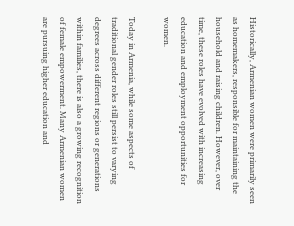Historically, Armenian women were primarily seen as homemakers, responsible for maintaining the household and raising children. However, over time, these roles have evolved with increasing education and employment opportunities for women.

Today in Armenia, while some aspects of traditional gender roles still persist to varying degrees across different regions or generations within families, there is also a growing recognition of female empowerment. Many Armenian women are pursuing higher education and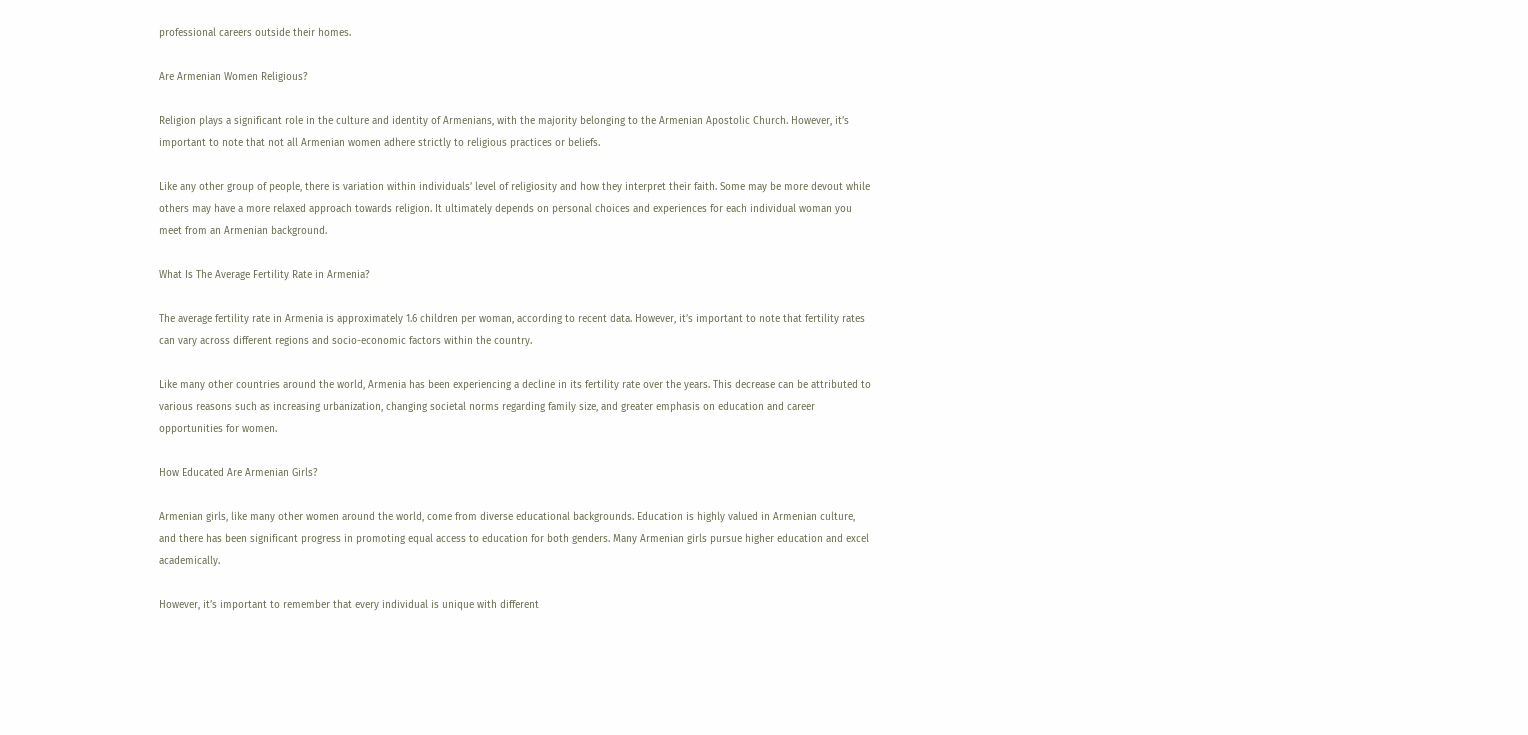professional careers outside their homes.

Are Armenian Women Religious?

Religion plays a significant role in the culture and identity of Armenians, with the majority belonging to the Armenian Apostolic Church. However, it’s important to note that not all Armenian women adhere strictly to religious practices or beliefs.

Like any other group of people, there is variation within individuals’ level of religiosity and how they interpret their faith. Some may be more devout while others may have a more relaxed approach towards religion. It ultimately depends on personal choices and experiences for each individual woman you meet from an Armenian background.

What Is The Average Fertility Rate in Armenia?

The average fertility rate in Armenia is approximately 1.6 children per woman, according to recent data. However, it’s important to note that fertility rates can vary across different regions and socio-economic factors within the country.

Like many other countries around the world, Armenia has been experiencing a decline in its fertility rate over the years. This decrease can be attributed to various reasons such as increasing urbanization, changing societal norms regarding family size, and greater emphasis on education and career opportunities for women.

How Educated Are Armenian Girls?

Armenian girls, like many other women around the world, come from diverse educational backgrounds. Education is highly valued in Armenian culture, and there has been significant progress in promoting equal access to education for both genders. Many Armenian girls pursue higher education and excel academically.

However, it’s important to remember that every individual is unique with different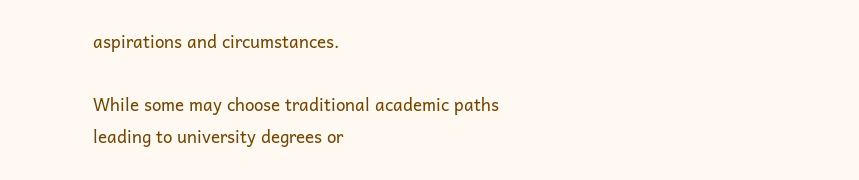aspirations and circumstances.

While some may choose traditional academic paths leading to university degrees or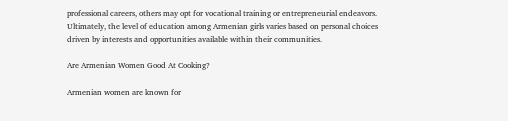professional careers, others may opt for vocational training or entrepreneurial endeavors. Ultimately, the level of education among Armenian girls varies based on personal choices driven by interests and opportunities available within their communities.

Are Armenian Women Good At Cooking?

Armenian women are known for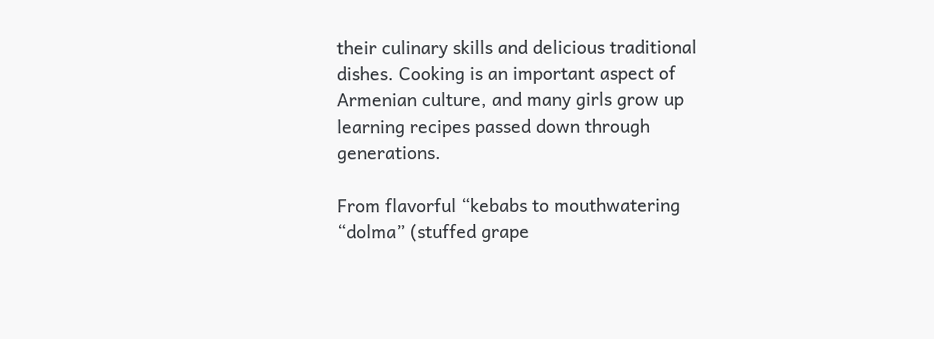their culinary skills and delicious traditional dishes. Cooking is an important aspect of Armenian culture, and many girls grow up learning recipes passed down through generations.

From flavorful “kebabs to mouthwatering “dolma” (stuffed grape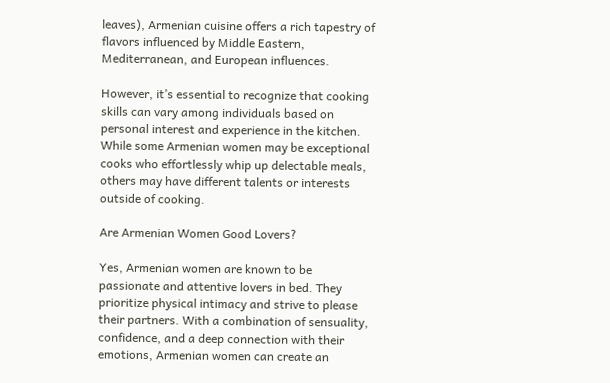leaves), Armenian cuisine offers a rich tapestry of flavors influenced by Middle Eastern, Mediterranean, and European influences.

However, it’s essential to recognize that cooking skills can vary among individuals based on personal interest and experience in the kitchen. While some Armenian women may be exceptional cooks who effortlessly whip up delectable meals, others may have different talents or interests outside of cooking.

Are Armenian Women Good Lovers?

Yes, Armenian women are known to be passionate and attentive lovers in bed. They prioritize physical intimacy and strive to please their partners. With a combination of sensuality, confidence, and a deep connection with their emotions, Armenian women can create an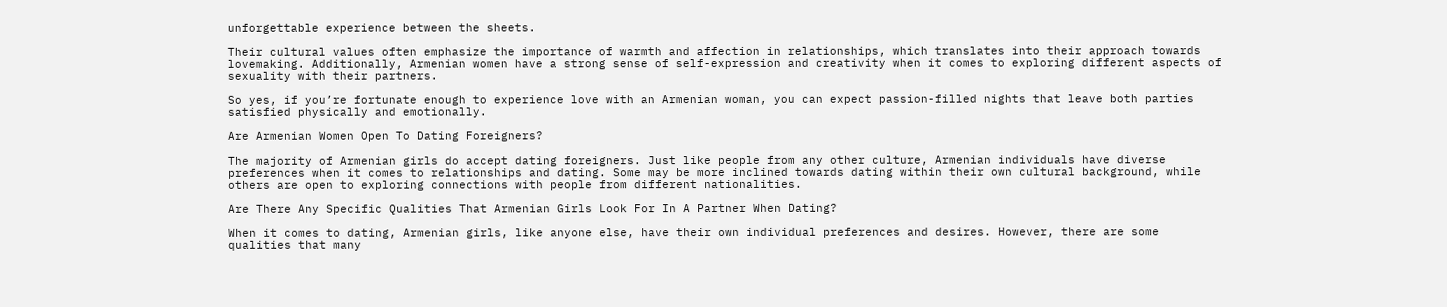unforgettable experience between the sheets.

Their cultural values often emphasize the importance of warmth and affection in relationships, which translates into their approach towards lovemaking. Additionally, Armenian women have a strong sense of self-expression and creativity when it comes to exploring different aspects of sexuality with their partners.

So yes, if you’re fortunate enough to experience love with an Armenian woman, you can expect passion-filled nights that leave both parties satisfied physically and emotionally.

Are Armenian Women Open To Dating Foreigners?

The majority of Armenian girls do accept dating foreigners. Just like people from any other culture, Armenian individuals have diverse preferences when it comes to relationships and dating. Some may be more inclined towards dating within their own cultural background, while others are open to exploring connections with people from different nationalities.

Are There Any Specific Qualities That Armenian Girls Look For In A Partner When Dating?

When it comes to dating, Armenian girls, like anyone else, have their own individual preferences and desires. However, there are some qualities that many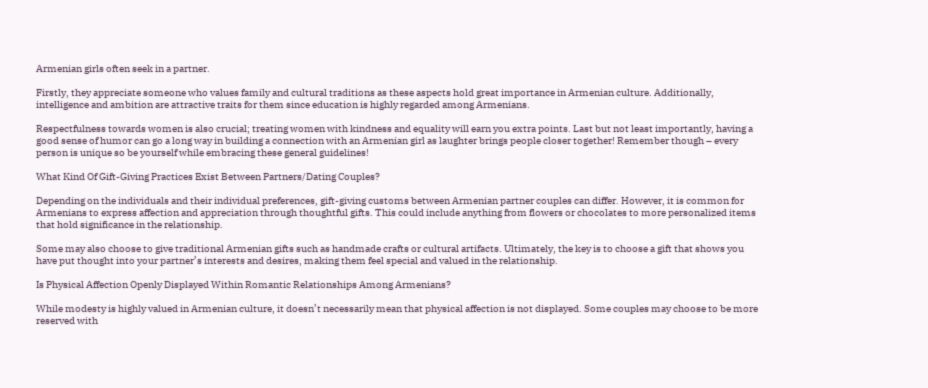Armenian girls often seek in a partner.

Firstly, they appreciate someone who values family and cultural traditions as these aspects hold great importance in Armenian culture. Additionally, intelligence and ambition are attractive traits for them since education is highly regarded among Armenians.

Respectfulness towards women is also crucial; treating women with kindness and equality will earn you extra points. Last but not least importantly, having a good sense of humor can go a long way in building a connection with an Armenian girl as laughter brings people closer together! Remember though – every person is unique so be yourself while embracing these general guidelines!

What Kind Of Gift-Giving Practices Exist Between Partners/Dating Couples?

Depending on the individuals and their individual preferences, gift-giving customs between Armenian partner couples can differ. However, it is common for Armenians to express affection and appreciation through thoughtful gifts. This could include anything from flowers or chocolates to more personalized items that hold significance in the relationship.

Some may also choose to give traditional Armenian gifts such as handmade crafts or cultural artifacts. Ultimately, the key is to choose a gift that shows you have put thought into your partner’s interests and desires, making them feel special and valued in the relationship.

Is Physical Affection Openly Displayed Within Romantic Relationships Among Armenians?

While modesty is highly valued in Armenian culture, it doesn’t necessarily mean that physical affection is not displayed. Some couples may choose to be more reserved with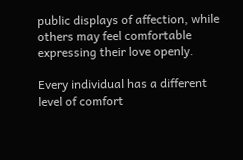public displays of affection, while others may feel comfortable expressing their love openly.

Every individual has a different level of comfort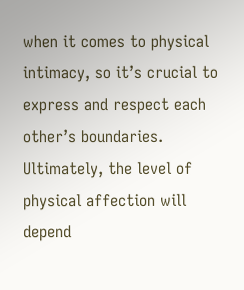when it comes to physical intimacy, so it’s crucial to express and respect each other’s boundaries. Ultimately, the level of physical affection will depend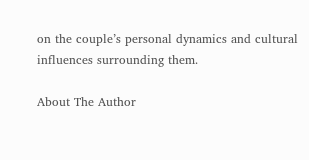on the couple’s personal dynamics and cultural influences surrounding them.

About The Author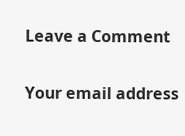Leave a Comment

Your email address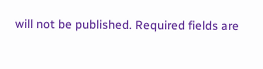will not be published. Required fields are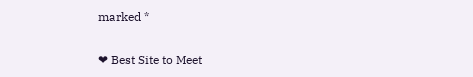marked *

❤ Best Site to Meet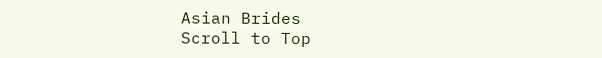Asian Brides
Scroll to Top